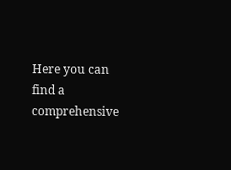Here you can find a comprehensive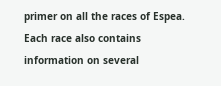primer on all the races of Espea. Each race also contains information on several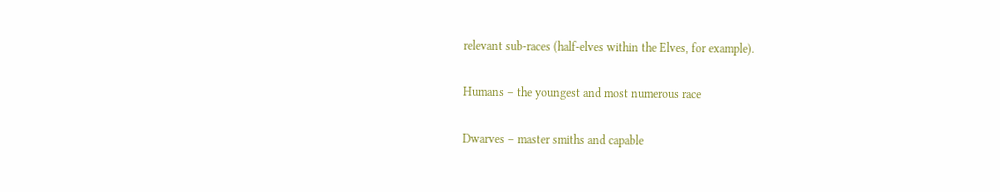relevant sub-races (half-elves within the Elves, for example).

Humans – the youngest and most numerous race

Dwarves – master smiths and capable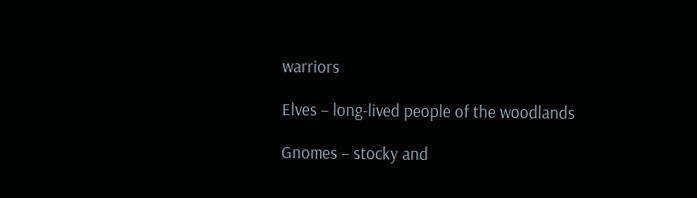warriors

Elves – long-lived people of the woodlands

Gnomes – stocky and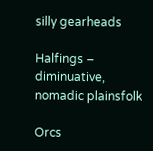silly gearheads

Halfings – diminuative, nomadic plainsfolk

Orcs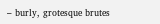– burly, grotesque brutes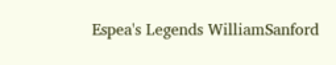Espea's Legends WilliamSanford